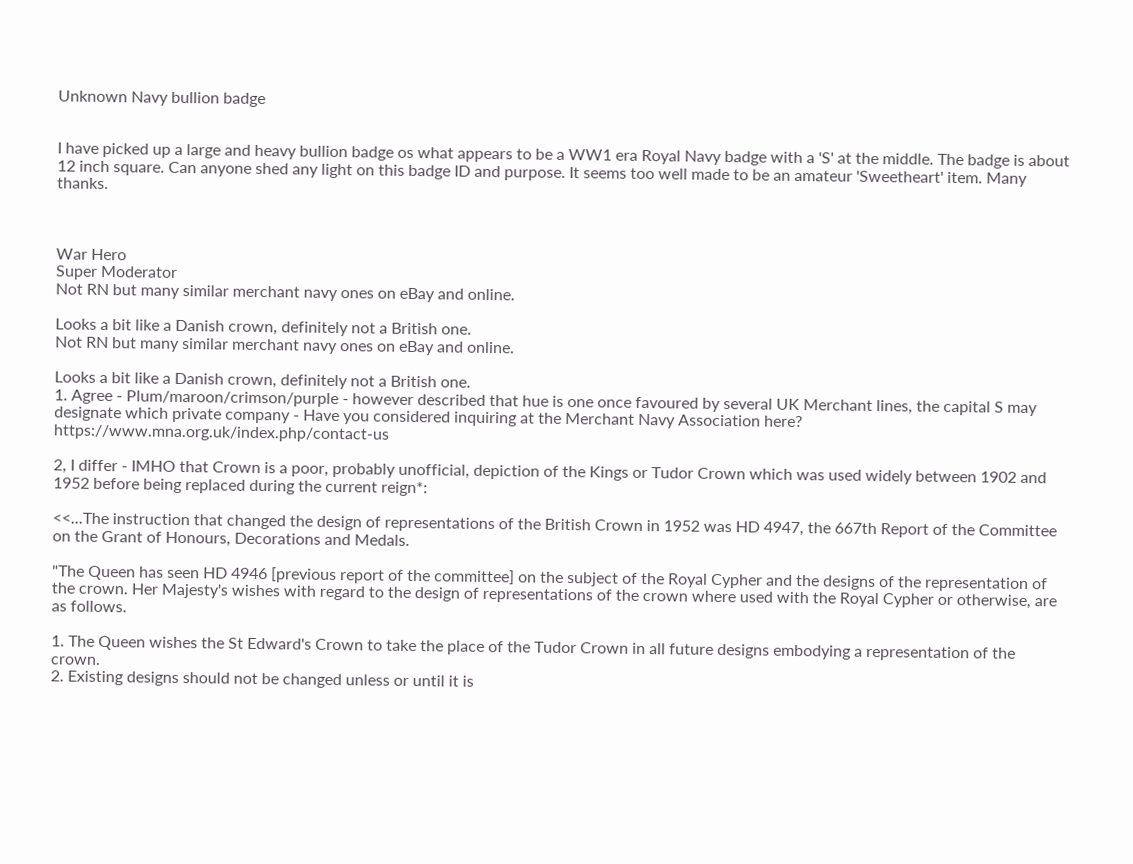Unknown Navy bullion badge


I have picked up a large and heavy bullion badge os what appears to be a WW1 era Royal Navy badge with a 'S' at the middle. The badge is about 12 inch square. Can anyone shed any light on this badge ID and purpose. It seems too well made to be an amateur 'Sweetheart' item. Many thanks.



War Hero
Super Moderator
Not RN but many similar merchant navy ones on eBay and online.

Looks a bit like a Danish crown, definitely not a British one.
Not RN but many similar merchant navy ones on eBay and online.

Looks a bit like a Danish crown, definitely not a British one.
1. Agree - Plum/maroon/crimson/purple - however described that hue is one once favoured by several UK Merchant lines, the capital S may designate which private company - Have you considered inquiring at the Merchant Navy Association here? https://www.mna.org.uk/index.php/contact-us

2, I differ - IMHO that Crown is a poor, probably unofficial, depiction of the Kings or Tudor Crown which was used widely between 1902 and 1952 before being replaced during the current reign*:

<<...The instruction that changed the design of representations of the British Crown in 1952 was HD 4947, the 667th Report of the Committee on the Grant of Honours, Decorations and Medals.

"The Queen has seen HD 4946 [previous report of the committee] on the subject of the Royal Cypher and the designs of the representation of the crown. Her Majesty's wishes with regard to the design of representations of the crown where used with the Royal Cypher or otherwise, are as follows.

1. The Queen wishes the St Edward's Crown to take the place of the Tudor Crown in all future designs embodying a representation of the crown.
2. Existing designs should not be changed unless or until it is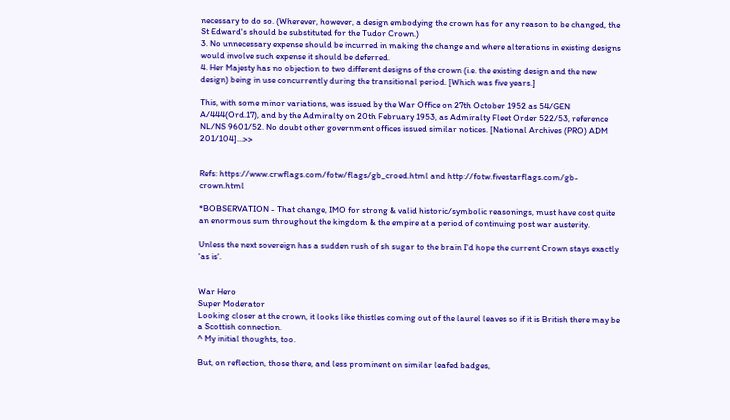necessary to do so. (Wherever, however, a design embodying the crown has for any reason to be changed, the St Edward's should be substituted for the Tudor Crown.)
3. No unnecessary expense should be incurred in making the change and where alterations in existing designs would involve such expense it should be deferred.
4. Her Majesty has no objection to two different designs of the crown (i.e. the existing design and the new design) being in use concurrently during the transitional period. [Which was five years.]

This, with some minor variations, was issued by the War Office on 27th October 1952 as 54/GEN A/444(Ord.17), and by the Admiralty on 20th February 1953, as Admiralty Fleet Order 522/53, reference NL/NS 9601/52. No doubt other government offices issued similar notices. [National Archives (PRO) ADM 201/104]...>>


Refs: https://www.crwflags.com/fotw/flags/gb_croed.html and http://fotw.fivestarflags.com/gb-crown.html

*BOBSERVATION - That change, IMO for strong & valid historic/symbolic reasonings, must have cost quite an enormous sum throughout the kingdom & the empire at a period of continuing post war austerity.

Unless the next sovereign has a sudden rush of sh sugar to the brain I'd hope the current Crown stays exactly 'as is'.


War Hero
Super Moderator
Looking closer at the crown, it looks like thistles coming out of the laurel leaves so if it is British there may be a Scottish connection.
^ My initial thoughts, too.

But, on reflection, those there, and less prominent on similar leafed badges,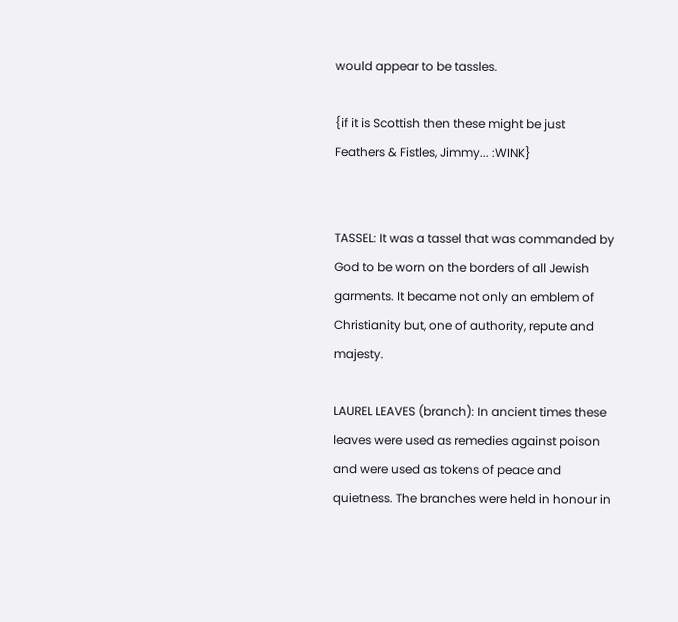would appear to be tassles.

{if it is Scottish then these might be just Feathers & Fistles, Jimmy... :WINK}


TASSEL: It was a tassel that was commanded by God to be worn on the borders of all Jewish garments. It became not only an emblem of Christianity but, one of authority, repute and majesty.

LAUREL LEAVES (branch): In ancient times these leaves were used as remedies against poison and were used as tokens of peace and quietness. The branches were held in honour in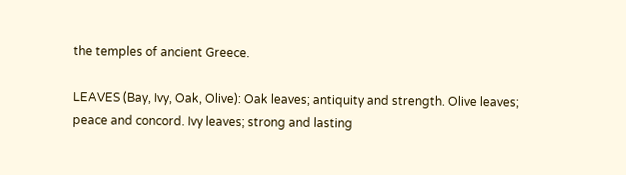the temples of ancient Greece.

LEAVES (Bay, Ivy, Oak, Olive): Oak leaves; antiquity and strength. Olive leaves; peace and concord. Ivy leaves; strong and lasting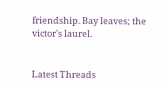friendship. Bay leaves; the victor's laurel.


Latest Threads